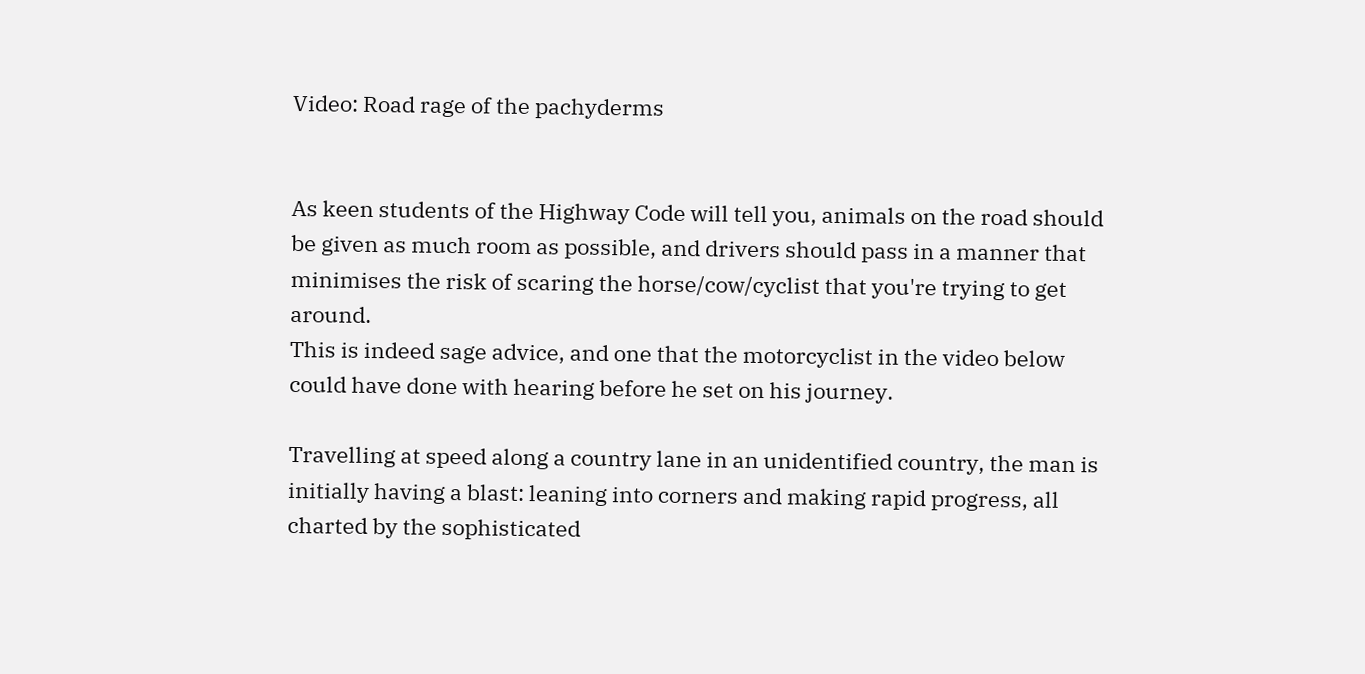Video: Road rage of the pachyderms


As keen students of the Highway Code will tell you, animals on the road should be given as much room as possible, and drivers should pass in a manner that minimises the risk of scaring the horse/cow/cyclist that you're trying to get around.
This is indeed sage advice, and one that the motorcyclist in the video below could have done with hearing before he set on his journey.

Travelling at speed along a country lane in an unidentified country, the man is initially having a blast: leaning into corners and making rapid progress, all charted by the sophisticated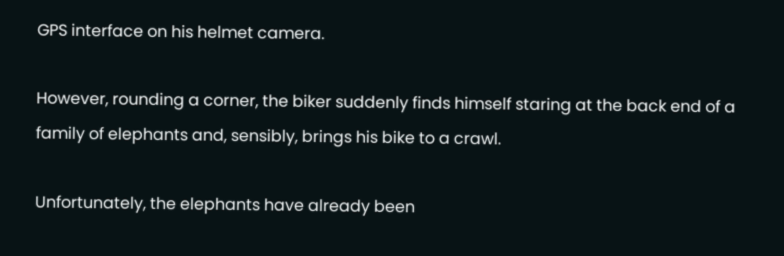GPS interface on his helmet camera.

However, rounding a corner, the biker suddenly finds himself staring at the back end of a family of elephants and, sensibly, brings his bike to a crawl.

Unfortunately, the elephants have already been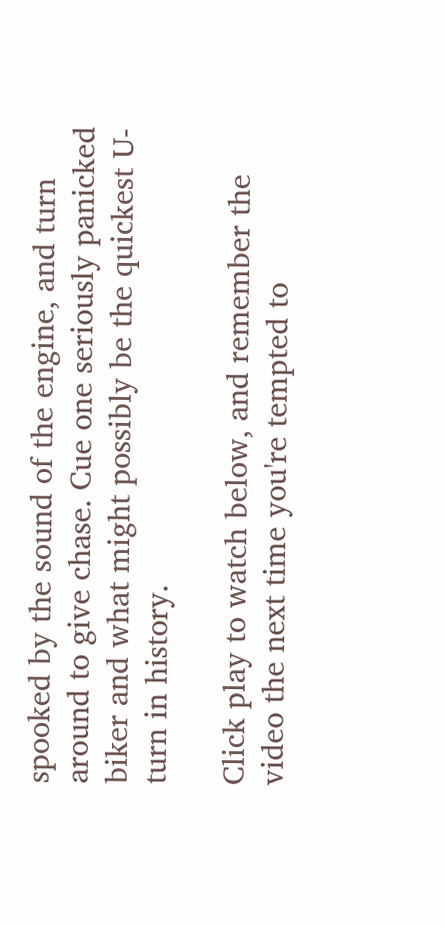spooked by the sound of the engine, and turn around to give chase. Cue one seriously panicked biker and what might possibly be the quickest U-turn in history.

Click play to watch below, and remember the video the next time you're tempted to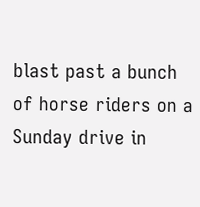blast past a bunch of horse riders on a Sunday drive in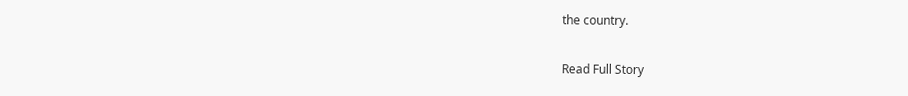the country.

Read Full Story